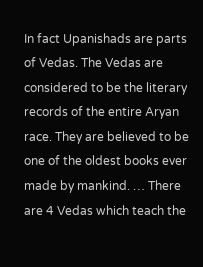In fact Upanishads are parts of Vedas. The Vedas are considered to be the literary records of the entire Aryan race. They are believed to be one of the oldest books ever made by mankind. … There are 4 Vedas which teach the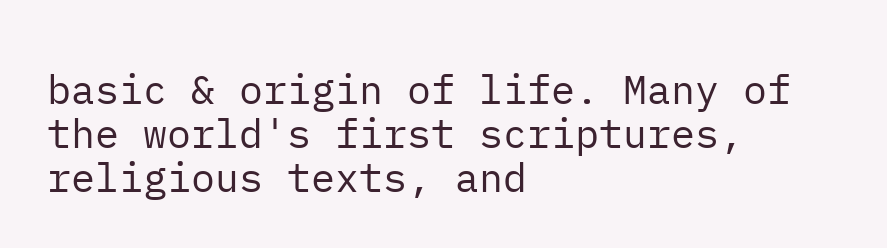basic & origin of life. Many of the world's first scriptures, religious texts, and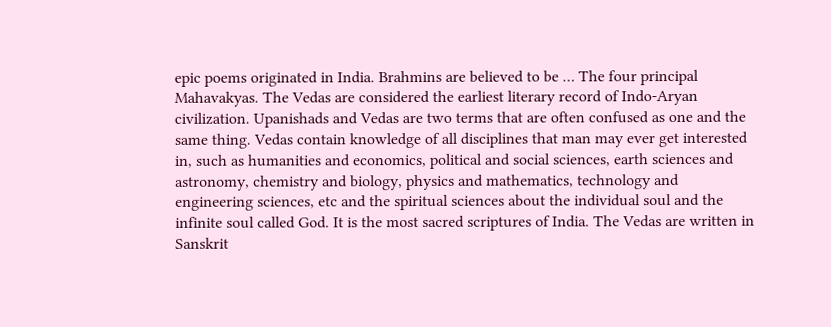epic poems originated in India. Brahmins are believed to be … The four principal Mahavakyas. The Vedas are considered the earliest literary record of Indo-Aryan civilization. Upanishads and Vedas are two terms that are often confused as one and the same thing. Vedas contain knowledge of all disciplines that man may ever get interested in, such as humanities and economics, political and social sciences, earth sciences and astronomy, chemistry and biology, physics and mathematics, technology and engineering sciences, etc and the spiritual sciences about the individual soul and the infinite soul called God. It is the most sacred scriptures of India. The Vedas are written in Sanskrit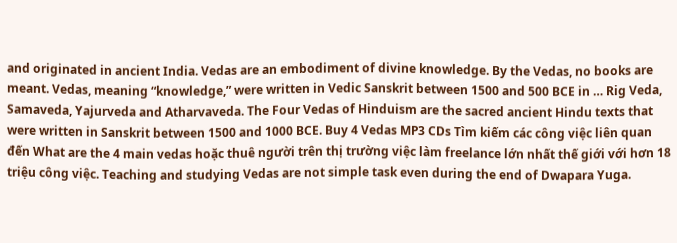and originated in ancient India. Vedas are an embodiment of divine knowledge. By the Vedas, no books are meant. Vedas, meaning “knowledge,” were written in Vedic Sanskrit between 1500 and 500 BCE in … Rig Veda, Samaveda, Yajurveda and Atharvaveda. The Four Vedas of Hinduism are the sacred ancient Hindu texts that were written in Sanskrit between 1500 and 1000 BCE. Buy 4 Vedas MP3 CDs Tìm kiếm các công việc liên quan đến What are the 4 main vedas hoặc thuê người trên thị trường việc làm freelance lớn nhất thế giới với hơn 18 triệu công việc. Teaching and studying Vedas are not simple task even during the end of Dwapara Yuga.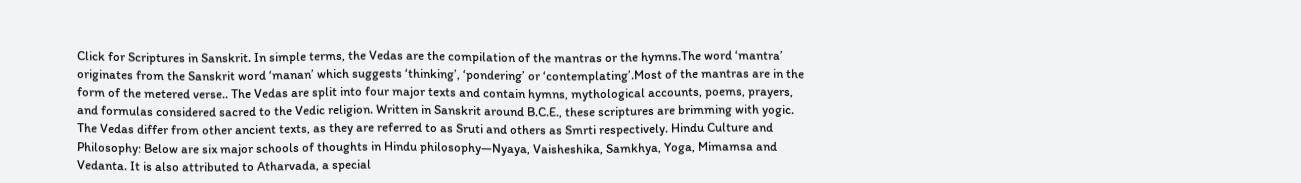Click for Scriptures in Sanskrit. In simple terms, the Vedas are the compilation of the mantras or the hymns.The word ‘mantra’ originates from the Sanskrit word ‘manan’ which suggests ‘thinking’, ‘pondering’ or ‘contemplating’.Most of the mantras are in the form of the metered verse.. The Vedas are split into four major texts and contain hymns, mythological accounts, poems, prayers, and formulas considered sacred to the Vedic religion. Written in Sanskrit around B.C.E., these scriptures are brimming with yogic. The Vedas differ from other ancient texts, as they are referred to as Sruti and others as Smrti respectively. Hindu Culture and Philosophy: Below are six major schools of thoughts in Hindu philosophy—Nyaya, Vaisheshika, Samkhya, Yoga, Mimamsa and Vedanta. It is also attributed to Atharvada, a special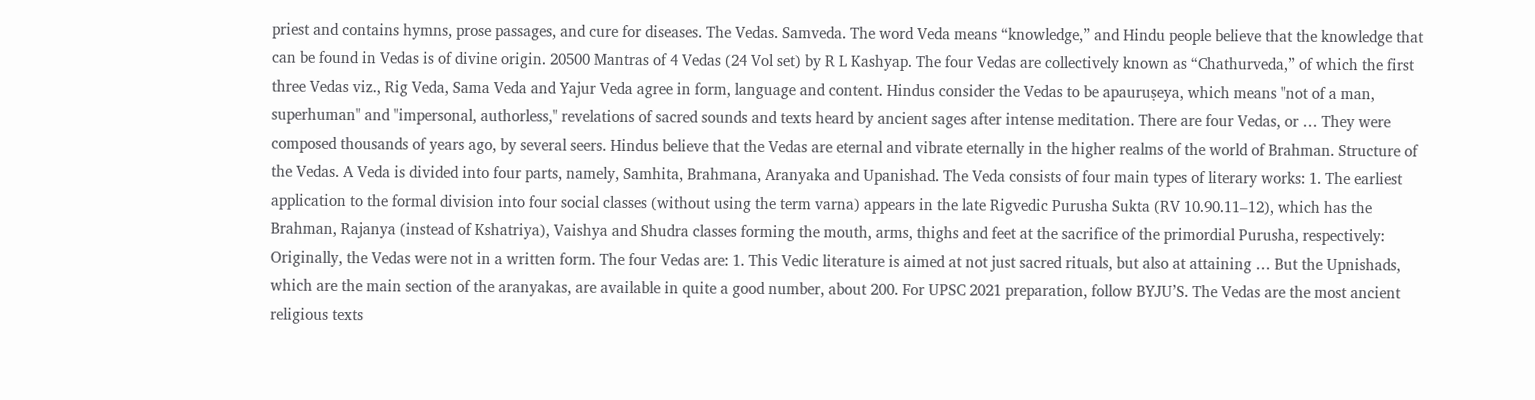priest and contains hymns, prose passages, and cure for diseases. The Vedas. Samveda. The word Veda means “knowledge,” and Hindu people believe that the knowledge that can be found in Vedas is of divine origin. 20500 Mantras of 4 Vedas (24 Vol set) by R L Kashyap. The four Vedas are collectively known as “Chathurveda,” of which the first three Vedas viz., Rig Veda, Sama Veda and Yajur Veda agree in form, language and content. Hindus consider the Vedas to be apauruṣeya, which means "not of a man, superhuman" and "impersonal, authorless," revelations of sacred sounds and texts heard by ancient sages after intense meditation. There are four Vedas, or … They were composed thousands of years ago, by several seers. Hindus believe that the Vedas are eternal and vibrate eternally in the higher realms of the world of Brahman. Structure of the Vedas. A Veda is divided into four parts, namely, Samhita, Brahmana, Aranyaka and Upanishad. The Veda consists of four main types of literary works: 1. The earliest application to the formal division into four social classes (without using the term varna) appears in the late Rigvedic Purusha Sukta (RV 10.90.11–12), which has the Brahman, Rajanya (instead of Kshatriya), Vaishya and Shudra classes forming the mouth, arms, thighs and feet at the sacrifice of the primordial Purusha, respectively: Originally, the Vedas were not in a written form. The four Vedas are: 1. This Vedic literature is aimed at not just sacred rituals, but also at attaining … But the Upnishads, which are the main section of the aranyakas, are available in quite a good number, about 200. For UPSC 2021 preparation, follow BYJU’S. The Vedas are the most ancient religious texts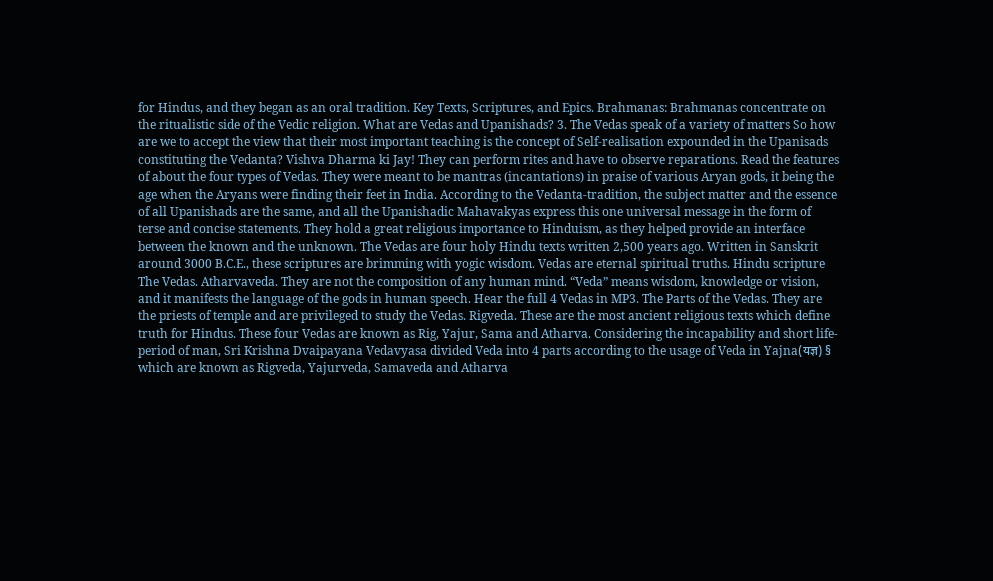for Hindus, and they began as an oral tradition. Key Texts, Scriptures, and Epics. Brahmanas: Brahmanas concentrate on the ritualistic side of the Vedic religion. What are Vedas and Upanishads? 3. The Vedas speak of a variety of matters So how are we to accept the view that their most important teaching is the concept of Self-realisation expounded in the Upanisads constituting the Vedanta? Vishva Dharma ki Jay! They can perform rites and have to observe reparations. Read the features of about the four types of Vedas. They were meant to be mantras (incantations) in praise of various Aryan gods, it being the age when the Aryans were finding their feet in India. According to the Vedanta-tradition, the subject matter and the essence of all Upanishads are the same, and all the Upanishadic Mahavakyas express this one universal message in the form of terse and concise statements. They hold a great religious importance to Hinduism, as they helped provide an interface between the known and the unknown. The Vedas are four holy Hindu texts written 2,500 years ago. Written in Sanskrit around 3000 B.C.E., these scriptures are brimming with yogic wisdom. Vedas are eternal spiritual truths. Hindu scripture The Vedas. Atharvaveda. They are not the composition of any human mind. “Veda” means wisdom, knowledge or vision, and it manifests the language of the gods in human speech. Hear the full 4 Vedas in MP3. The Parts of the Vedas. They are the priests of temple and are privileged to study the Vedas. Rigveda. These are the most ancient religious texts which define truth for Hindus. These four Vedas are known as Rig, Yajur, Sama and Atharva. Considering the incapability and short life-period of man, Sri Krishna Dvaipayana Vedavyasa divided Veda into 4 parts according to the usage of Veda in Yajna(यज्ञ) § which are known as Rigveda, Yajurveda, Samaveda and Atharva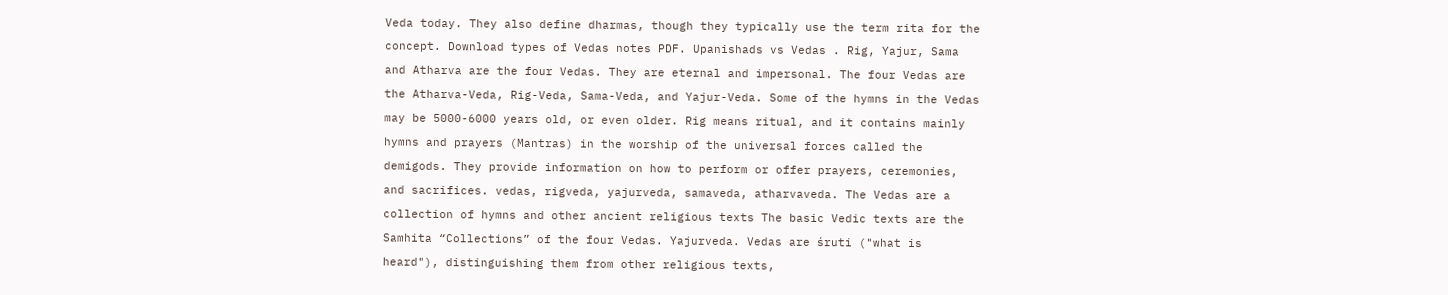Veda today. They also define dharmas, though they typically use the term rita for the concept. Download types of Vedas notes PDF. Upanishads vs Vedas . Rig, Yajur, Sama and Atharva are the four Vedas. They are eternal and impersonal. The four Vedas are the Atharva-Veda, Rig-Veda, Sama-Veda, and Yajur-Veda. Some of the hymns in the Vedas may be 5000-6000 years old, or even older. Rig means ritual, and it contains mainly hymns and prayers (Mantras) in the worship of the universal forces called the demigods. They provide information on how to perform or offer prayers, ceremonies, and sacrifices. vedas, rigveda, yajurveda, samaveda, atharvaveda. The Vedas are a collection of hymns and other ancient religious texts The basic Vedic texts are the Samhita “Collections” of the four Vedas. Yajurveda. Vedas are śruti ("what is heard"), distinguishing them from other religious texts,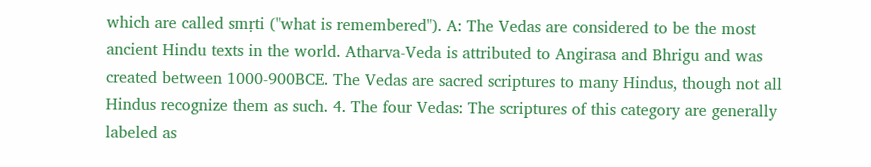which are called smṛti ("what is remembered"). A: The Vedas are considered to be the most ancient Hindu texts in the world. Atharva-Veda is attributed to Angirasa and Bhrigu and was created between 1000-900BCE. The Vedas are sacred scriptures to many Hindus, though not all Hindus recognize them as such. 4. The four Vedas: The scriptures of this category are generally labeled as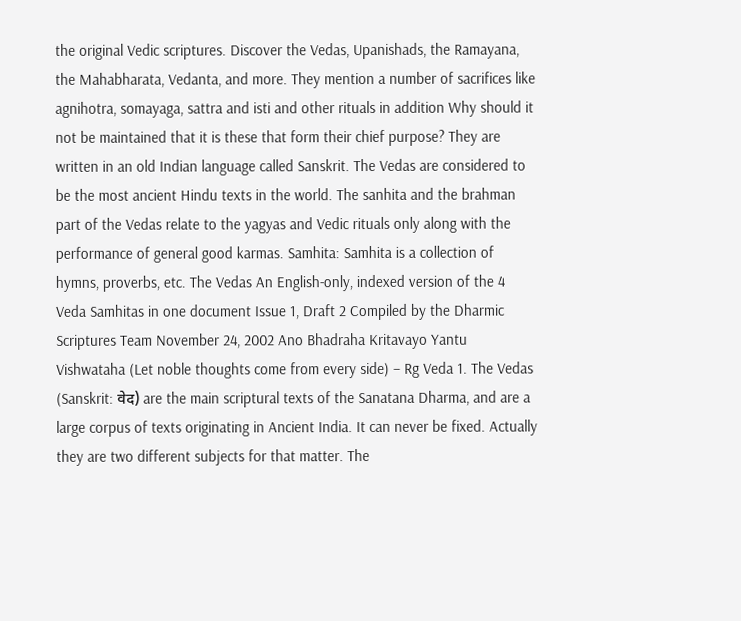the original Vedic scriptures. Discover the Vedas, Upanishads, the Ramayana, the Mahabharata, Vedanta, and more. They mention a number of sacrifices like agnihotra, somayaga, sattra and isti and other rituals in addition Why should it not be maintained that it is these that form their chief purpose? They are written in an old Indian language called Sanskrit. The Vedas are considered to be the most ancient Hindu texts in the world. The sanhita and the brahman part of the Vedas relate to the yagyas and Vedic rituals only along with the performance of general good karmas. Samhita: Samhita is a collection of hymns, proverbs, etc. The Vedas An English-only, indexed version of the 4 Veda Samhitas in one document Issue 1, Draft 2 Compiled by the Dharmic Scriptures Team November 24, 2002 Ano Bhadraha Kritavayo Yantu Vishwataha (Let noble thoughts come from every side) – Rg Veda 1. The Vedas (Sanskrit: वेद) are the main scriptural texts of the Sanatana Dharma, and are a large corpus of texts originating in Ancient India. It can never be fixed. Actually they are two different subjects for that matter. The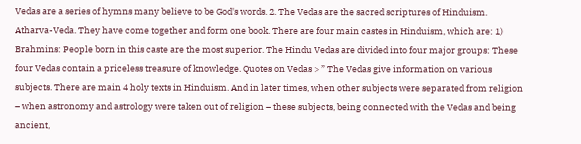Vedas are a series of hymns many believe to be God's words. 2. The Vedas are the sacred scriptures of Hinduism. Atharva-Veda. They have come together and form one book. There are four main castes in Hinduism, which are: 1) Brahmins: People born in this caste are the most superior. The Hindu Vedas are divided into four major groups: These four Vedas contain a priceless treasure of knowledge. Quotes on Vedas > ” The Vedas give information on various subjects. There are main 4 holy texts in Hinduism. And in later times, when other subjects were separated from religion – when astronomy and astrology were taken out of religion – these subjects, being connected with the Vedas and being ancient,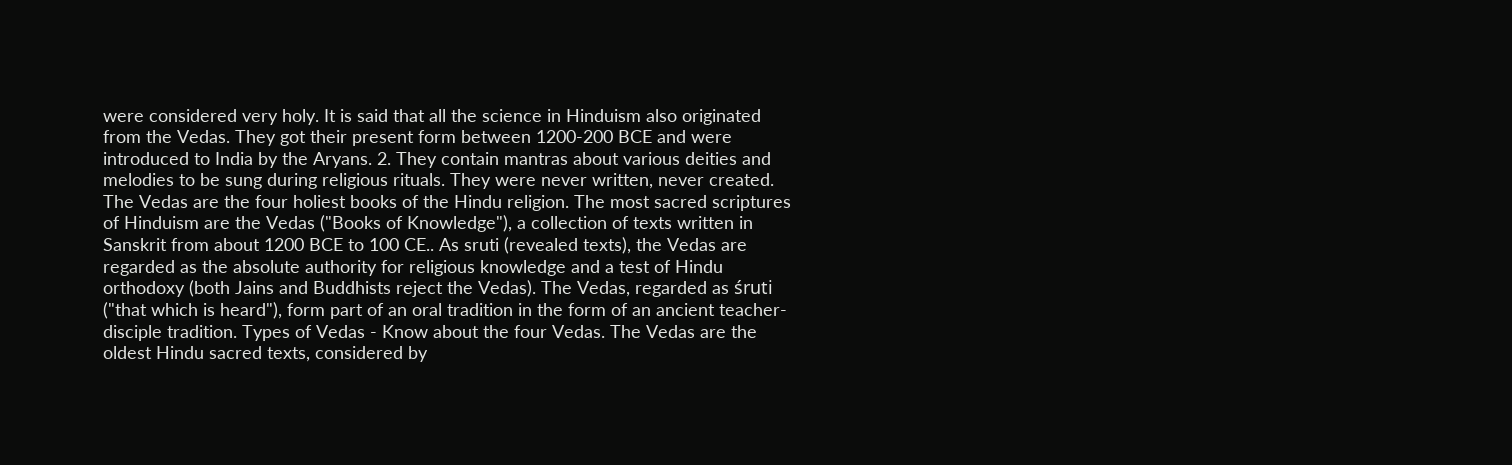were considered very holy. It is said that all the science in Hinduism also originated from the Vedas. They got their present form between 1200-200 BCE and were introduced to India by the Aryans. 2. They contain mantras about various deities and melodies to be sung during religious rituals. They were never written, never created. The Vedas are the four holiest books of the Hindu religion. The most sacred scriptures of Hinduism are the Vedas ("Books of Knowledge"), a collection of texts written in Sanskrit from about 1200 BCE to 100 CE.. As sruti (revealed texts), the Vedas are regarded as the absolute authority for religious knowledge and a test of Hindu orthodoxy (both Jains and Buddhists reject the Vedas). The Vedas, regarded as śruti ("that which is heard"), form part of an oral tradition in the form of an ancient teacher-disciple tradition. Types of Vedas - Know about the four Vedas. The Vedas are the oldest Hindu sacred texts, considered by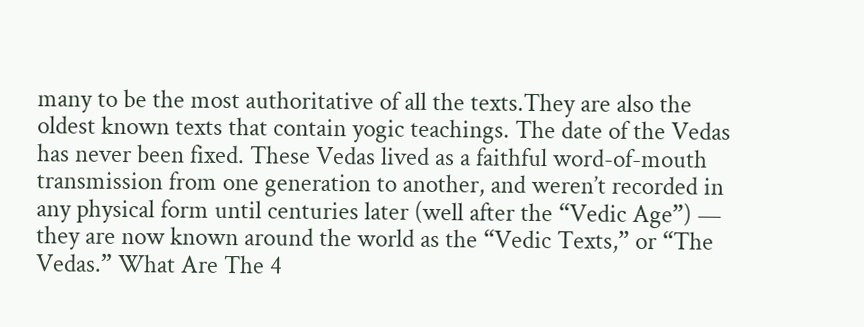many to be the most authoritative of all the texts.They are also the oldest known texts that contain yogic teachings. The date of the Vedas has never been fixed. These Vedas lived as a faithful word-of-mouth transmission from one generation to another, and weren’t recorded in any physical form until centuries later (well after the “Vedic Age”) — they are now known around the world as the “Vedic Texts,” or “The Vedas.” What Are The 4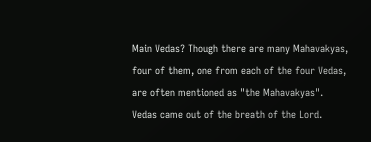Main Vedas? Though there are many Mahavakyas, four of them, one from each of the four Vedas, are often mentioned as "the Mahavakyas". Vedas came out of the breath of the Lord.